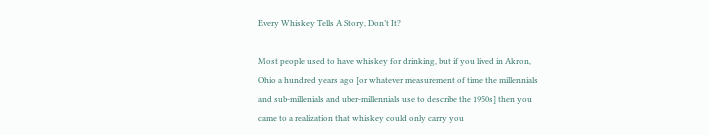Every Whiskey Tells A Story, Don’t It?

Most people used to have whiskey for drinking, but if you lived in Akron, Ohio a hundred years ago [or whatever measurement of time the millennials and sub-millenials and uber-millennials use to describe the 1950s] then you came to a realization that whiskey could only carry you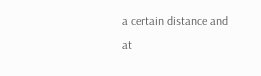a certain distance and at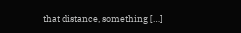that distance, something […]